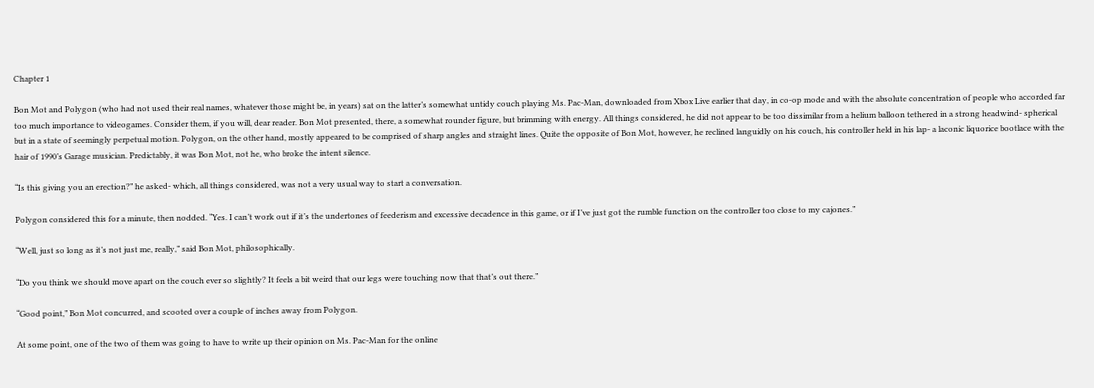Chapter 1

Bon Mot and Polygon (who had not used their real names, whatever those might be, in years) sat on the latter’s somewhat untidy couch playing Ms. Pac-Man, downloaded from Xbox Live earlier that day, in co-op mode and with the absolute concentration of people who accorded far too much importance to videogames. Consider them, if you will, dear reader. Bon Mot presented, there, a somewhat rounder figure, but brimming with energy. All things considered, he did not appear to be too dissimilar from a helium balloon tethered in a strong headwind- spherical but in a state of seemingly perpetual motion. Polygon, on the other hand, mostly appeared to be comprised of sharp angles and straight lines. Quite the opposite of Bon Mot, however, he reclined languidly on his couch, his controller held in his lap- a laconic liquorice bootlace with the hair of 1990’s Garage musician. Predictably, it was Bon Mot, not he, who broke the intent silence.

“Is this giving you an erection?” he asked- which, all things considered, was not a very usual way to start a conversation.

Polygon considered this for a minute, then nodded. “Yes. I can’t work out if it’s the undertones of feederism and excessive decadence in this game, or if I’ve just got the rumble function on the controller too close to my cajones.”

“Well, just so long as it’s not just me, really,” said Bon Mot, philosophically.

“Do you think we should move apart on the couch ever so slightly? It feels a bit weird that our legs were touching now that that’s out there.”

“Good point,” Bon Mot concurred, and scooted over a couple of inches away from Polygon.

At some point, one of the two of them was going to have to write up their opinion on Ms. Pac-Man for the online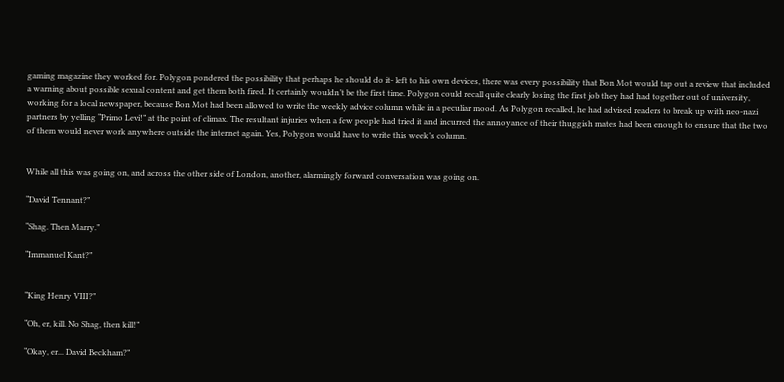gaming magazine they worked for. Polygon pondered the possibility that perhaps he should do it- left to his own devices, there was every possibility that Bon Mot would tap out a review that included a warning about possible sexual content and get them both fired. It certainly wouldn’t be the first time. Polygon could recall quite clearly losing the first job they had had together out of university, working for a local newspaper, because Bon Mot had been allowed to write the weekly advice column while in a peculiar mood. As Polygon recalled, he had advised readers to break up with neo-nazi partners by yelling “Primo Levi!” at the point of climax. The resultant injuries when a few people had tried it and incurred the annoyance of their thuggish mates had been enough to ensure that the two of them would never work anywhere outside the internet again. Yes, Polygon would have to write this week’s column.


While all this was going on, and across the other side of London, another, alarmingly forward conversation was going on.

“David Tennant?”

“Shag. Then Marry.”

“Immanuel Kant?”


“King Henry VIII?”

“Oh, er, kill. No Shag, then kill!”

“Okay, er... David Beckham?”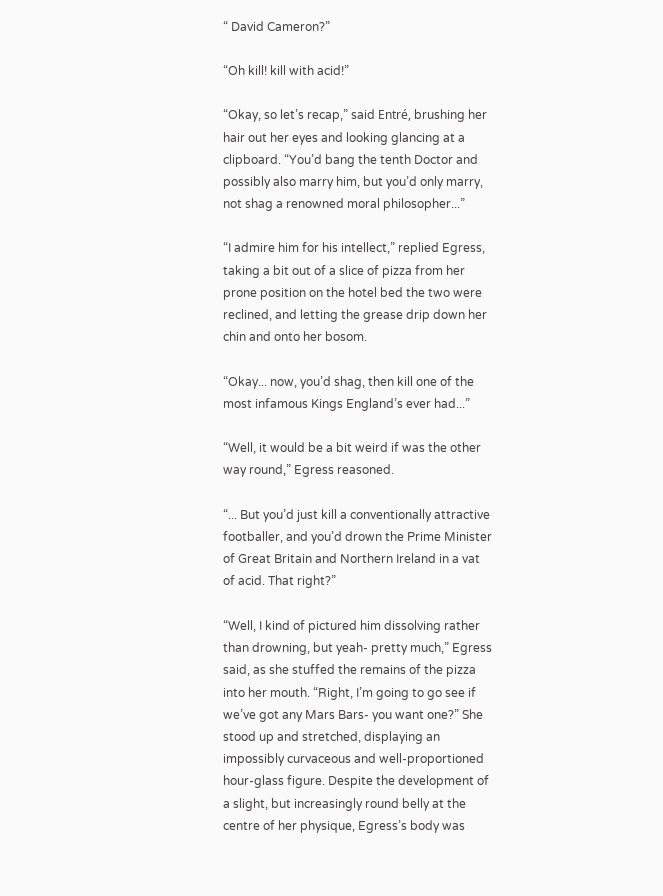“ David Cameron?”

“Oh kill! kill with acid!”

“Okay, so let’s recap,” said Entré, brushing her hair out her eyes and looking glancing at a clipboard. “You’d bang the tenth Doctor and possibly also marry him, but you’d only marry, not shag a renowned moral philosopher...”

“I admire him for his intellect,” replied Egress, taking a bit out of a slice of pizza from her prone position on the hotel bed the two were reclined, and letting the grease drip down her chin and onto her bosom.

“Okay... now, you’d shag, then kill one of the most infamous Kings England’s ever had...”

“Well, it would be a bit weird if was the other way round,” Egress reasoned.

“... But you’d just kill a conventionally attractive footballer, and you’d drown the Prime Minister of Great Britain and Northern Ireland in a vat of acid. That right?”

“Well, I kind of pictured him dissolving rather than drowning, but yeah- pretty much,” Egress said, as she stuffed the remains of the pizza into her mouth. “Right, I’m going to go see if we’ve got any Mars Bars- you want one?” She stood up and stretched, displaying an impossibly curvaceous and well-proportioned hour-glass figure. Despite the development of a slight, but increasingly round belly at the centre of her physique, Egress’s body was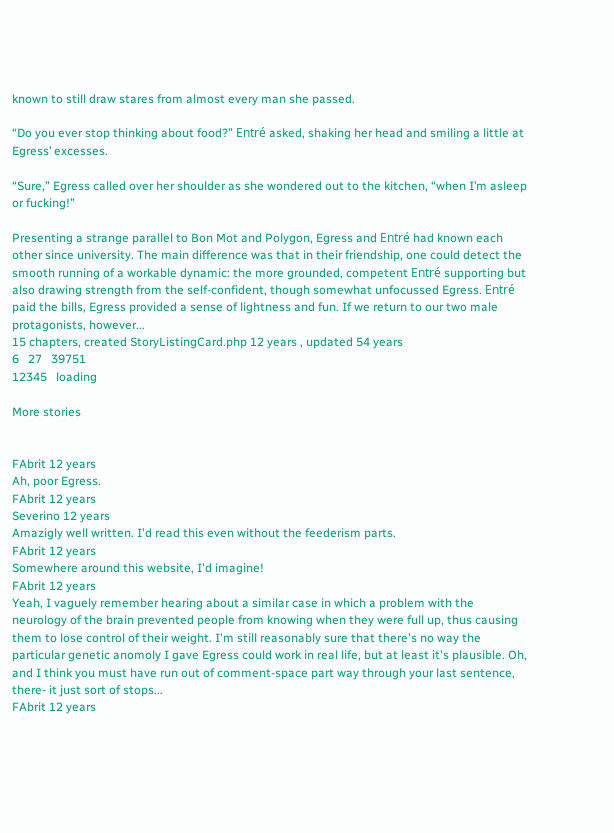known to still draw stares from almost every man she passed.

“Do you ever stop thinking about food?” Entré asked, shaking her head and smiling a little at Egress’ excesses.

“Sure,” Egress called over her shoulder as she wondered out to the kitchen, “when I’m asleep or fucking!”

Presenting a strange parallel to Bon Mot and Polygon, Egress and Entré had known each other since university. The main difference was that in their friendship, one could detect the smooth running of a workable dynamic: the more grounded, competent Entré supporting but also drawing strength from the self-confident, though somewhat unfocussed Egress. Entré paid the bills, Egress provided a sense of lightness and fun. If we return to our two male protagonists, however...
15 chapters, created StoryListingCard.php 12 years , updated 54 years
6   27   39751
12345   loading

More stories


FAbrit 12 years
Ah, poor Egress.
FAbrit 12 years
Severino 12 years
Amazigly well written. I'd read this even without the feederism parts.
FAbrit 12 years
Somewhere around this website, I'd imagine!
FAbrit 12 years
Yeah, I vaguely remember hearing about a similar case in which a problem with the neurology of the brain prevented people from knowing when they were full up, thus causing them to lose control of their weight. I'm still reasonably sure that there's no way the particular genetic anomoly I gave Egress could work in real life, but at least it's plausible. Oh, and I think you must have run out of comment-space part way through your last sentence, there- it just sort of stops...
FAbrit 12 years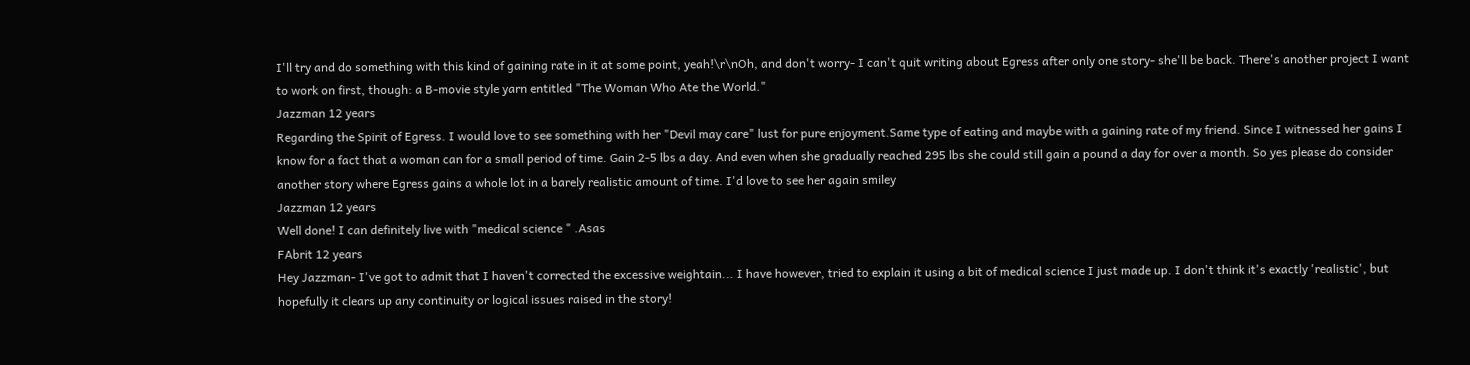I'll try and do something with this kind of gaining rate in it at some point, yeah!\r\nOh, and don't worry- I can't quit writing about Egress after only one story- she'll be back. There's another project I want to work on first, though: a B-movie style yarn entitled "The Woman Who Ate the World."
Jazzman 12 years
Regarding the Spirit of Egress. I would love to see something with her "Devil may care" lust for pure enjoyment.Same type of eating and maybe with a gaining rate of my friend. Since I witnessed her gains I know for a fact that a woman can for a small period of time. Gain 2-5 lbs a day. And even when she gradually reached 295 lbs she could still gain a pound a day for over a month. So yes please do consider another story where Egress gains a whole lot in a barely realistic amount of time. I'd love to see her again smiley
Jazzman 12 years
Well done! I can definitely live with "medical science " .Asas
FAbrit 12 years
Hey Jazzman- I've got to admit that I haven't corrected the excessive weightain... I have however, tried to explain it using a bit of medical science I just made up. I don't think it's exactly 'realistic', but hopefully it clears up any continuity or logical issues raised in the story!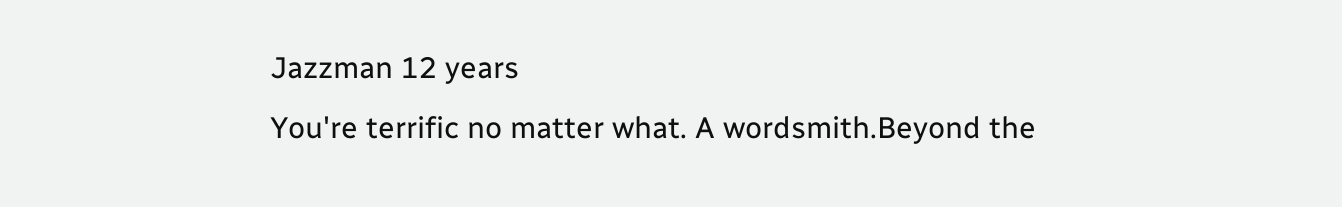Jazzman 12 years
You're terrific no matter what. A wordsmith.Beyond the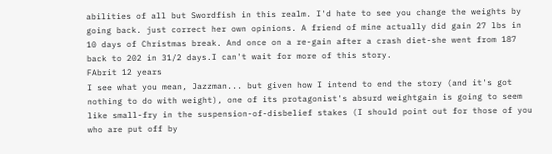abilities of all but Swordfish in this realm. I'd hate to see you change the weights by going back. just correct her own opinions. A friend of mine actually did gain 27 lbs in 10 days of Christmas break. And once on a re-gain after a crash diet-she went from 187 back to 202 in 31/2 days.I can't wait for more of this story.
FAbrit 12 years
I see what you mean, Jazzman... but given how I intend to end the story (and it's got nothing to do with weight), one of its protagonist's absurd weightgain is going to seem like small-fry in the suspension-of-disbelief stakes (I should point out for those of you who are put off by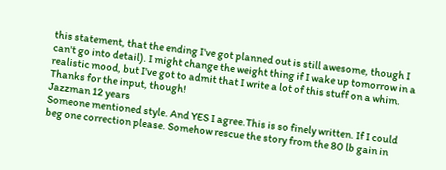this statement, that the ending I've got planned out is still awesome, though I can't go into detail). I might change the weight thing if I wake up tomorrow in a realistic mood, but I've got to admit that I write a lot of this stuff on a whim. Thanks for the input, though!
Jazzman 12 years
Someone mentioned style. And YES I agree.This is so finely written. If I could beg one correction please. Somehow rescue the story from the 80 lb gain in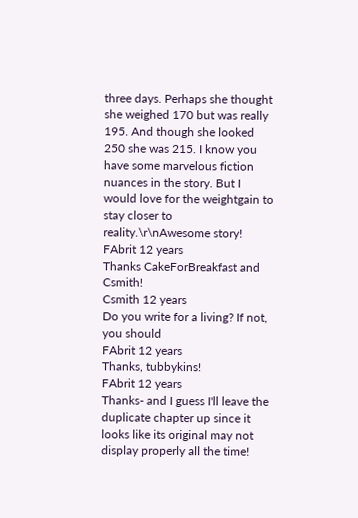three days. Perhaps she thought she weighed 170 but was really 195. And though she looked 250 she was 215. I know you have some marvelous fiction nuances in the story. But I would love for the weightgain to stay closer to reality.\r\nAwesome story!
FAbrit 12 years
Thanks CakeForBreakfast and Csmith!
Csmith 12 years
Do you write for a living? If not, you should
FAbrit 12 years
Thanks, tubbykins!
FAbrit 12 years
Thanks- and I guess I'll leave the duplicate chapter up since it looks like its original may not display properly all the time!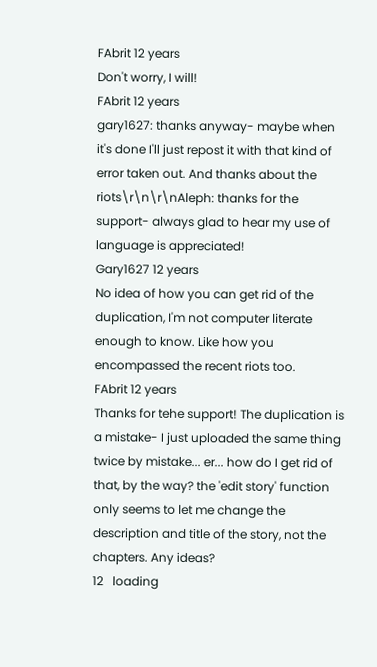FAbrit 12 years
Don't worry, I will!
FAbrit 12 years
gary1627: thanks anyway- maybe when it's done I'll just repost it with that kind of error taken out. And thanks about the riots\r\n\r\nAleph: thanks for the support- always glad to hear my use of language is appreciated!
Gary1627 12 years
No idea of how you can get rid of the duplication, I'm not computer literate enough to know. Like how you encompassed the recent riots too.
FAbrit 12 years
Thanks for tehe support! The duplication is a mistake- I just uploaded the same thing twice by mistake... er... how do I get rid of that, by the way? the 'edit story' function only seems to let me change the description and title of the story, not the chapters. Any ideas?
12   loading